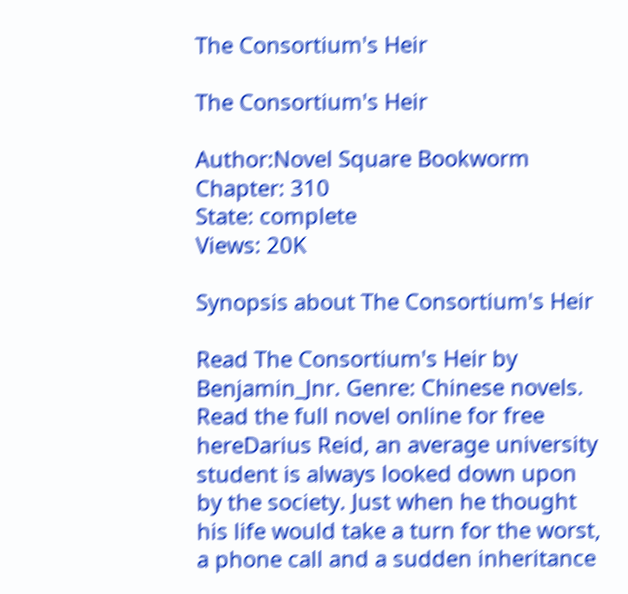The Consortium's Heir

The Consortium's Heir

Author:Novel Square Bookworm
Chapter: 310
State: complete
Views: 20K

Synopsis about The Consortium's Heir

Read The Consortium's Heir by Benjamin_Jnr. Genre: Chinese novels. Read the full novel online for free hereDarius Reid, an average university student is always looked down upon by the society. Just when he thought his life would take a turn for the worst, a phone call and a sudden inheritance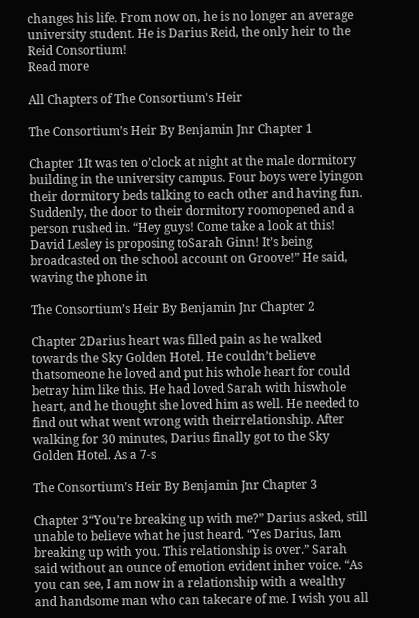changes his life. From now on, he is no longer an average university student. He is Darius Reid, the only heir to the Reid Consortium!
Read more

All Chapters of The Consortium's Heir

The Consortium’s Heir By Benjamin Jnr Chapter 1

Chapter 1It was ten o’clock at night at the male dormitory building in the university campus. Four boys were lyingon their dormitory beds talking to each other and having fun. Suddenly, the door to their dormitory roomopened and a person rushed in. “Hey guys! Come take a look at this! David Lesley is proposing toSarah Ginn! It’s being broadcasted on the school account on Groove!” He said, waving the phone in

The Consortium’s Heir By Benjamin Jnr Chapter 2

Chapter 2Darius heart was filled pain as he walked towards the Sky Golden Hotel. He couldn’t believe thatsomeone he loved and put his whole heart for could betray him like this. He had loved Sarah with hiswhole heart, and he thought she loved him as well. He needed to find out what went wrong with theirrelationship. After walking for 30 minutes, Darius finally got to the Sky Golden Hotel. As a 7-s

The Consortium’s Heir By Benjamin Jnr Chapter 3

Chapter 3“You’re breaking up with me?” Darius asked, still unable to believe what he just heard. “Yes Darius, Iam breaking up with you. This relationship is over.” Sarah said without an ounce of emotion evident inher voice. “As you can see, I am now in a relationship with a wealthy and handsome man who can takecare of me. I wish you all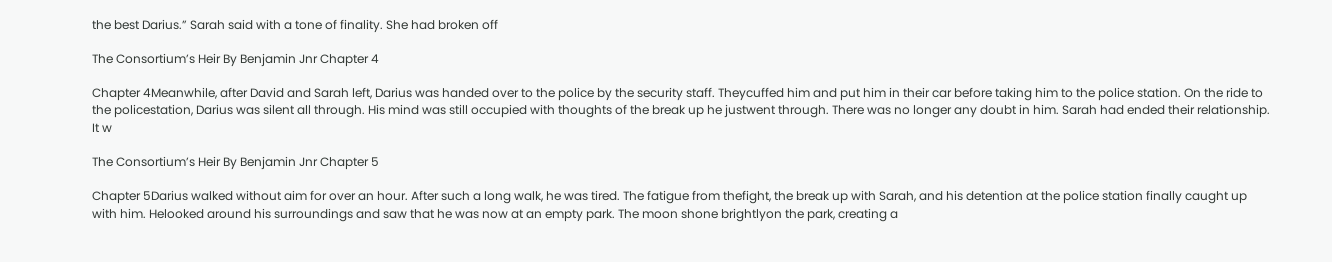the best Darius.” Sarah said with a tone of finality. She had broken off

The Consortium’s Heir By Benjamin Jnr Chapter 4

Chapter 4Meanwhile, after David and Sarah left, Darius was handed over to the police by the security staff. Theycuffed him and put him in their car before taking him to the police station. On the ride to the policestation, Darius was silent all through. His mind was still occupied with thoughts of the break up he justwent through. There was no longer any doubt in him. Sarah had ended their relationship. It w

The Consortium’s Heir By Benjamin Jnr Chapter 5

Chapter 5Darius walked without aim for over an hour. After such a long walk, he was tired. The fatigue from thefight, the break up with Sarah, and his detention at the police station finally caught up with him. Helooked around his surroundings and saw that he was now at an empty park. The moon shone brightlyon the park, creating a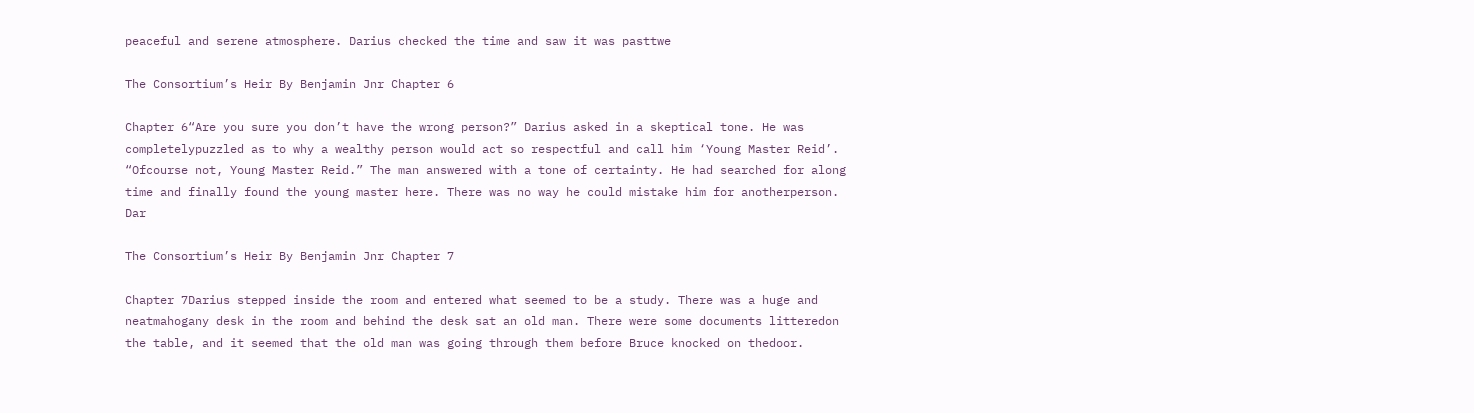peaceful and serene atmosphere. Darius checked the time and saw it was pasttwe

The Consortium’s Heir By Benjamin Jnr Chapter 6

Chapter 6“Are you sure you don’t have the wrong person?” Darius asked in a skeptical tone. He was completelypuzzled as to why a wealthy person would act so respectful and call him ‘Young Master Reid’. “Ofcourse not, Young Master Reid.” The man answered with a tone of certainty. He had searched for along time and finally found the young master here. There was no way he could mistake him for anotherperson. Dar

The Consortium’s Heir By Benjamin Jnr Chapter 7

Chapter 7Darius stepped inside the room and entered what seemed to be a study. There was a huge and neatmahogany desk in the room and behind the desk sat an old man. There were some documents litteredon the table, and it seemed that the old man was going through them before Bruce knocked on thedoor.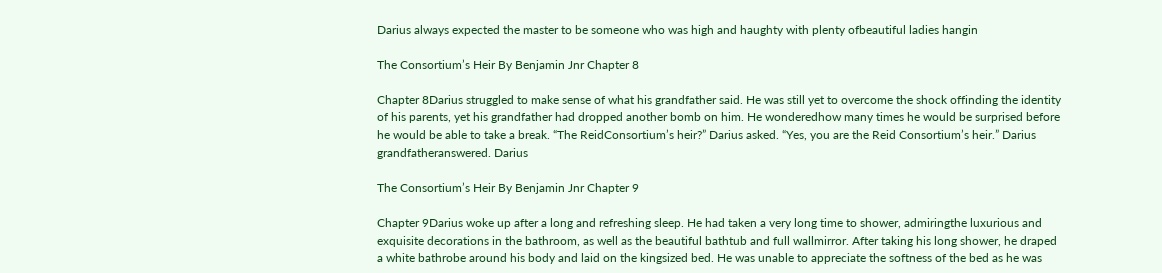Darius always expected the master to be someone who was high and haughty with plenty ofbeautiful ladies hangin

The Consortium’s Heir By Benjamin Jnr Chapter 8

Chapter 8Darius struggled to make sense of what his grandfather said. He was still yet to overcome the shock offinding the identity of his parents, yet his grandfather had dropped another bomb on him. He wonderedhow many times he would be surprised before he would be able to take a break. “The ReidConsortium’s heir?” Darius asked. “Yes, you are the Reid Consortium’s heir.” Darius grandfatheranswered. Darius

The Consortium’s Heir By Benjamin Jnr Chapter 9

Chapter 9Darius woke up after a long and refreshing sleep. He had taken a very long time to shower, admiringthe luxurious and exquisite decorations in the bathroom, as well as the beautiful bathtub and full wallmirror. After taking his long shower, he draped a white bathrobe around his body and laid on the kingsized bed. He was unable to appreciate the softness of the bed as he was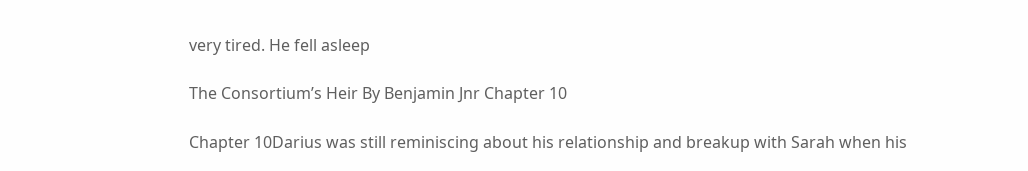very tired. He fell asleep

The Consortium’s Heir By Benjamin Jnr Chapter 10

Chapter 10Darius was still reminiscing about his relationship and breakup with Sarah when his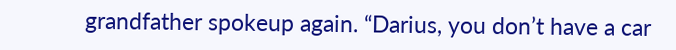grandfather spokeup again. “Darius, you don’t have a car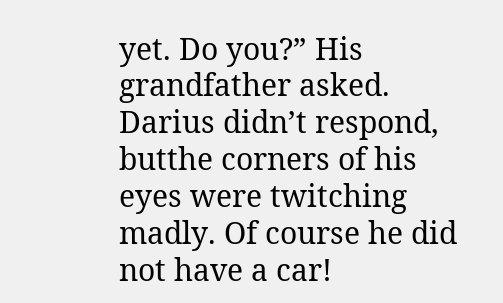yet. Do you?” His grandfather asked. Darius didn’t respond, butthe corners of his eyes were twitching madly. Of course he did not have a car!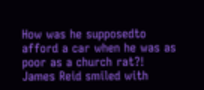How was he supposedto afford a car when he was as poor as a church rat?! James Reid smiled with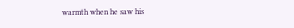warmth when he saw his